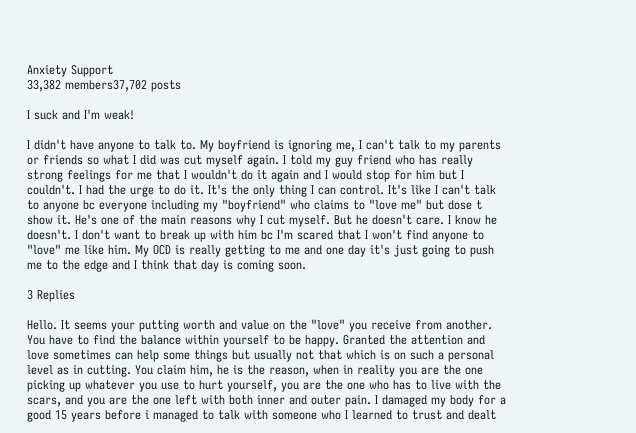Anxiety Support
33,382 members37,702 posts

I suck and I'm weak!

I didn't have anyone to talk to. My boyfriend is ignoring me, I can't talk to my parents or friends so what I did was cut myself again. I told my guy friend who has really strong feelings for me that I wouldn't do it again and I would stop for him but I couldn't. I had the urge to do it. It's the only thing I can control. It's like I can't talk to anyone bc everyone including my "boyfriend" who claims to "love me" but dose t show it. He's one of the main reasons why I cut myself. But he doesn't care. I know he doesn't. I don't want to break up with him bc I'm scared that I won't find anyone to "love" me like him. My OCD is really getting to me and one day it's just going to push me to the edge and I think that day is coming soon.

3 Replies

Hello. It seems your putting worth and value on the "love" you receive from another. You have to find the balance within yourself to be happy. Granted the attention and love sometimes can help some things but usually not that which is on such a personal level as in cutting. You claim him, he is the reason, when in reality you are the one picking up whatever you use to hurt yourself, you are the one who has to live with the scars, and you are the one left with both inner and outer pain. I damaged my body for a good 15 years before i managed to talk with someone who I learned to trust and dealt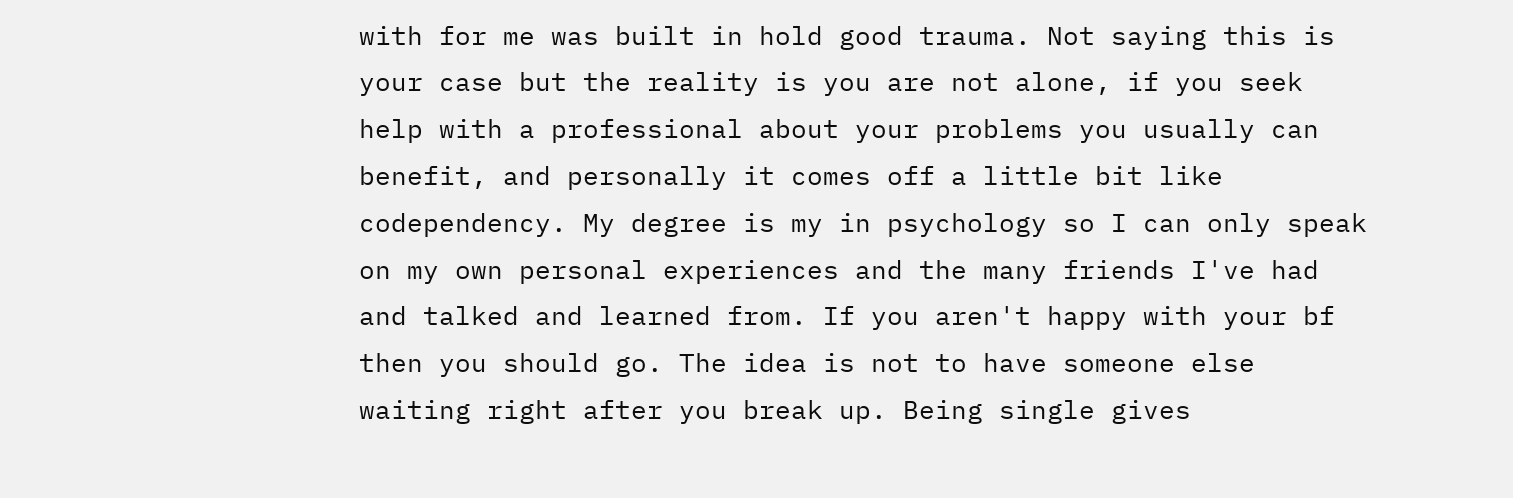with for me was built in hold good trauma. Not saying this is your case but the reality is you are not alone, if you seek help with a professional about your problems you usually can benefit, and personally it comes off a little bit like codependency. My degree is my in psychology so I can only speak on my own personal experiences and the many friends I've had and talked and learned from. If you aren't happy with your bf then you should go. The idea is not to have someone else waiting right after you break up. Being single gives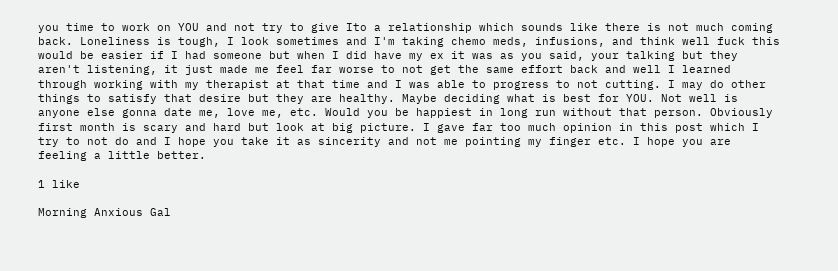you time to work on YOU and not try to give Ito a relationship which sounds like there is not much coming back. Loneliness is tough, I look sometimes and I'm taking chemo meds, infusions, and think well fuck this would be easier if I had someone but when I did have my ex it was as you said, your talking but they aren't listening, it just made me feel far worse to not get the same effort back and well I learned through working with my therapist at that time and I was able to progress to not cutting. I may do other things to satisfy that desire but they are healthy. Maybe deciding what is best for YOU. Not well is anyone else gonna date me, love me, etc. Would you be happiest in long run without that person. Obviously first month is scary and hard but look at big picture. I gave far too much opinion in this post which I try to not do and I hope you take it as sincerity and not me pointing my finger etc. I hope you are feeling a little better.

1 like

Morning Anxious Gal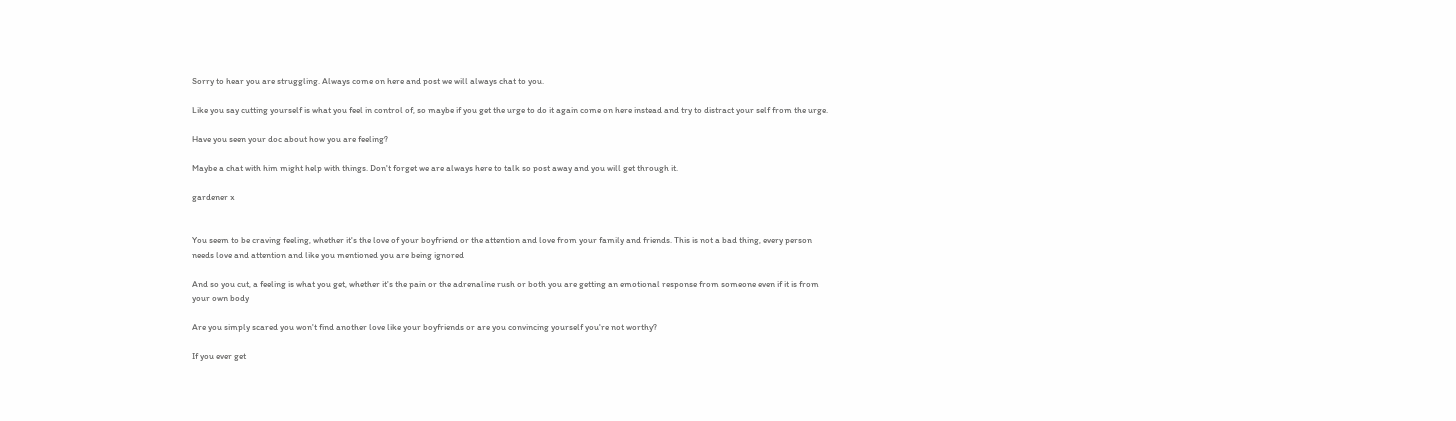Sorry to hear you are struggling. Always come on here and post we will always chat to you.

Like you say cutting yourself is what you feel in control of, so maybe if you get the urge to do it again come on here instead and try to distract your self from the urge.

Have you seen your doc about how you are feeling?

Maybe a chat with him might help with things. Don't forget we are always here to talk so post away and you will get through it.

gardener x


You seem to be craving feeling, whether it's the love of your boyfriend or the attention and love from your family and friends. This is not a bad thing, every person needs love and attention and like you mentioned you are being ignored

And so you cut, a feeling is what you get, whether it's the pain or the adrenaline rush or both you are getting an emotional response from someone even if it is from your own body

Are you simply scared you won't find another love like your boyfriends or are you convincing yourself you're not worthy?

If you ever get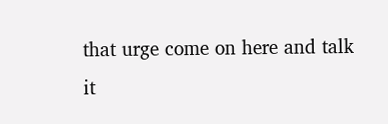that urge come on here and talk it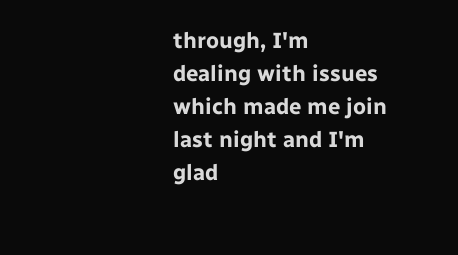through, I'm dealing with issues which made me join last night and I'm glad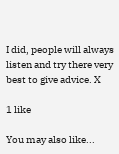I did, people will always listen and try there very best to give advice. X

1 like

You may also like...